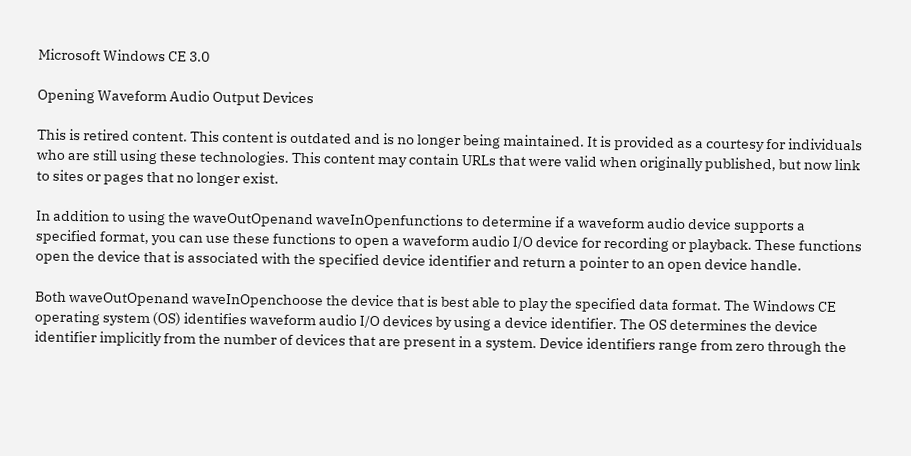Microsoft Windows CE 3.0

Opening Waveform Audio Output Devices

This is retired content. This content is outdated and is no longer being maintained. It is provided as a courtesy for individuals who are still using these technologies. This content may contain URLs that were valid when originally published, but now link to sites or pages that no longer exist.

In addition to using the waveOutOpenand waveInOpenfunctions to determine if a waveform audio device supports a specified format, you can use these functions to open a waveform audio I/O device for recording or playback. These functions open the device that is associated with the specified device identifier and return a pointer to an open device handle.

Both waveOutOpenand waveInOpenchoose the device that is best able to play the specified data format. The Windows CE operating system (OS) identifies waveform audio I/O devices by using a device identifier. The OS determines the device identifier implicitly from the number of devices that are present in a system. Device identifiers range from zero through the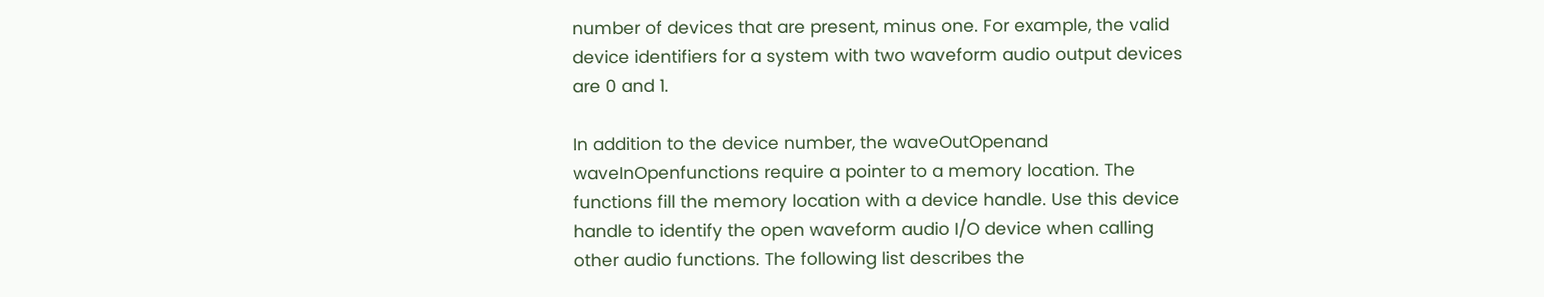number of devices that are present, minus one. For example, the valid device identifiers for a system with two waveform audio output devices are 0 and 1.

In addition to the device number, the waveOutOpenand waveInOpenfunctions require a pointer to a memory location. The functions fill the memory location with a device handle. Use this device handle to identify the open waveform audio I/O device when calling other audio functions. The following list describes the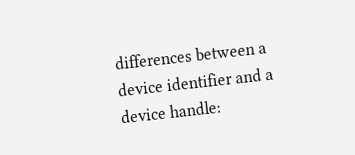differences between a device identifier and a device handle: